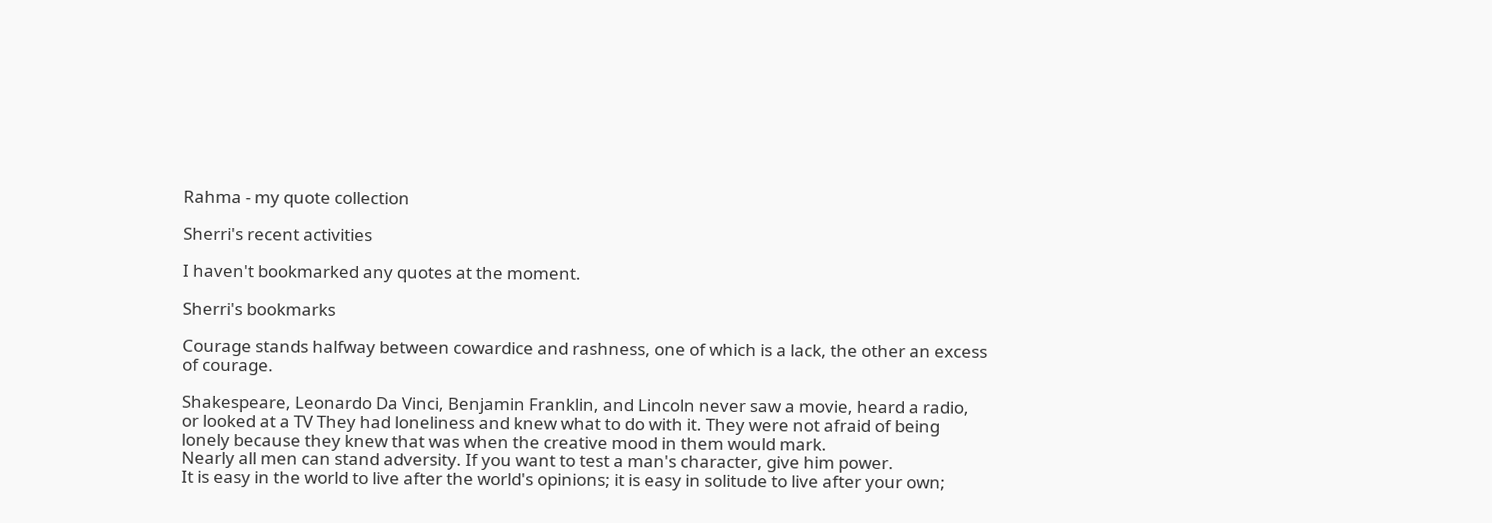Rahma - my quote collection

Sherri's recent activities

I haven't bookmarked any quotes at the moment.

Sherri's bookmarks

Courage stands halfway between cowardice and rashness, one of which is a lack, the other an excess of courage.

Shakespeare, Leonardo Da Vinci, Benjamin Franklin, and Lincoln never saw a movie, heard a radio, or looked at a TV They had loneliness and knew what to do with it. They were not afraid of being lonely because they knew that was when the creative mood in them would mark.
Nearly all men can stand adversity. If you want to test a man's character, give him power.
It is easy in the world to live after the world's opinions; it is easy in solitude to live after your own;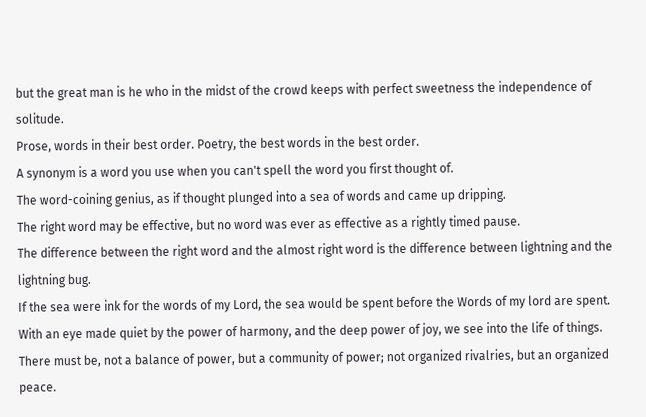but the great man is he who in the midst of the crowd keeps with perfect sweetness the independence of solitude.
Prose, words in their best order. Poetry, the best words in the best order.
A synonym is a word you use when you can't spell the word you first thought of.
The word-coining genius, as if thought plunged into a sea of words and came up dripping.
The right word may be effective, but no word was ever as effective as a rightly timed pause.
The difference between the right word and the almost right word is the difference between lightning and the lightning bug.
If the sea were ink for the words of my Lord, the sea would be spent before the Words of my lord are spent.
With an eye made quiet by the power of harmony, and the deep power of joy, we see into the life of things.
There must be, not a balance of power, but a community of power; not organized rivalries, but an organized peace.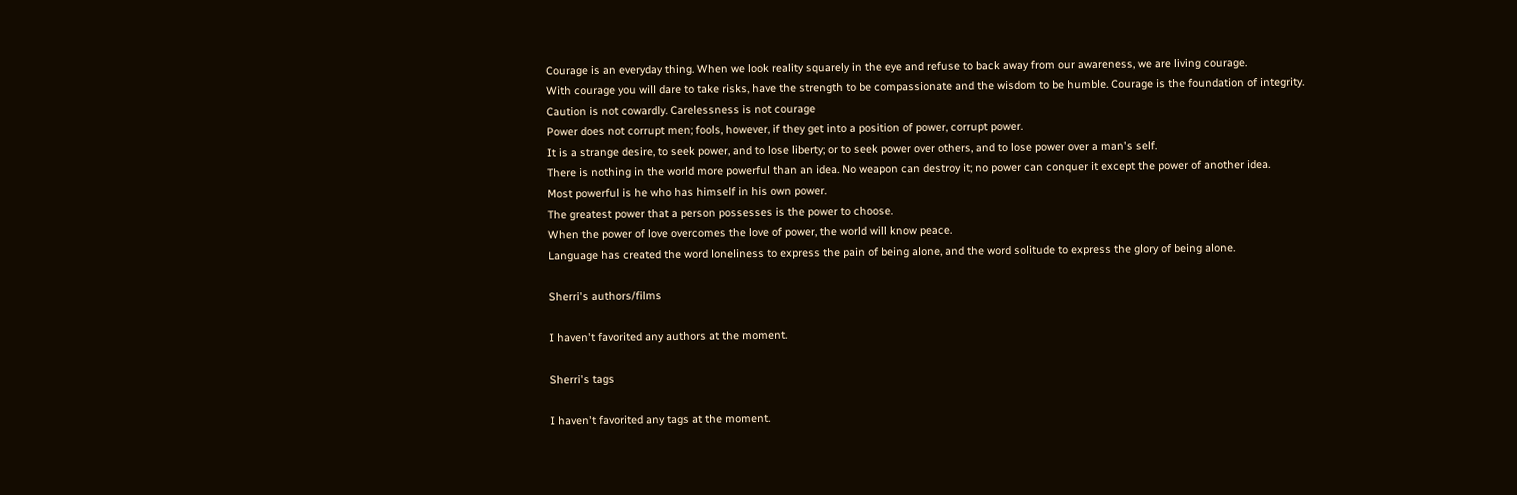Courage is an everyday thing. When we look reality squarely in the eye and refuse to back away from our awareness, we are living courage.
With courage you will dare to take risks, have the strength to be compassionate and the wisdom to be humble. Courage is the foundation of integrity.
Caution is not cowardly. Carelessness is not courage
Power does not corrupt men; fools, however, if they get into a position of power, corrupt power.
It is a strange desire, to seek power, and to lose liberty; or to seek power over others, and to lose power over a man's self.
There is nothing in the world more powerful than an idea. No weapon can destroy it; no power can conquer it except the power of another idea.
Most powerful is he who has himself in his own power.
The greatest power that a person possesses is the power to choose.
When the power of love overcomes the love of power, the world will know peace.
Language has created the word loneliness to express the pain of being alone, and the word solitude to express the glory of being alone.

Sherri's authors/films

I haven't favorited any authors at the moment.

Sherri's tags

I haven't favorited any tags at the moment.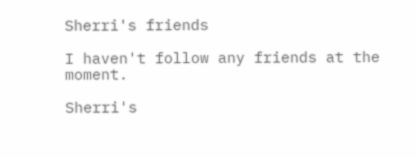Sherri's friends

I haven't follow any friends at the moment.

Sherri's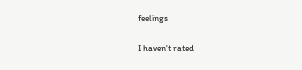feelings

I haven't rated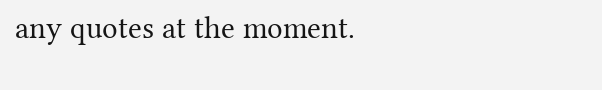any quotes at the moment.